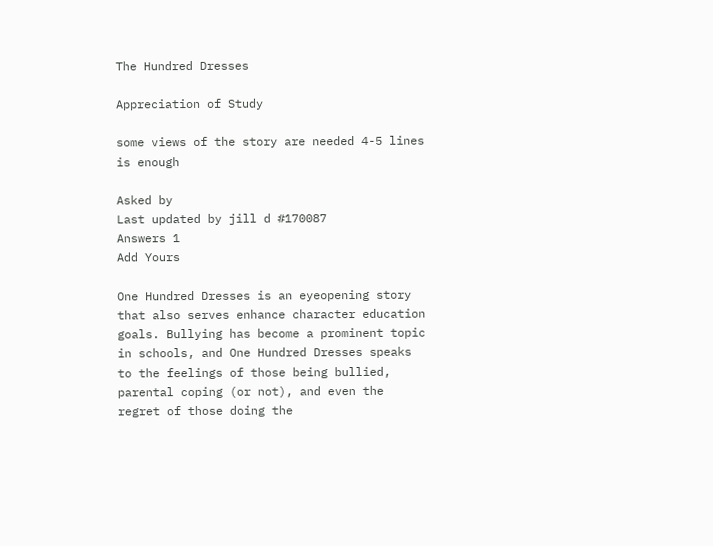The Hundred Dresses

Appreciation of Study

some views of the story are needed 4-5 lines is enough

Asked by
Last updated by jill d #170087
Answers 1
Add Yours

One Hundred Dresses is an eyeopening story that also serves enhance character education goals. Bullying has become a prominent topic in schools, and One Hundred Dresses speaks to the feelings of those being bullied, parental coping (or not), and even the regret of those doing the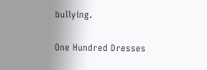bullying.


One Hundred Dresses